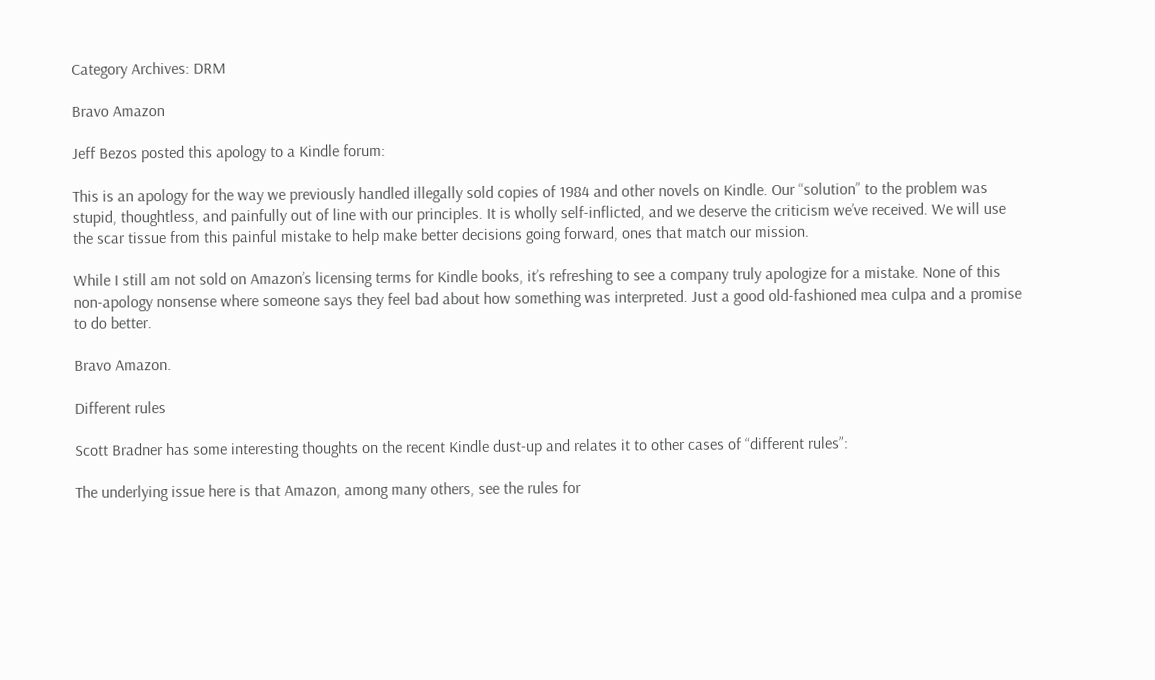Category Archives: DRM

Bravo Amazon

Jeff Bezos posted this apology to a Kindle forum:

This is an apology for the way we previously handled illegally sold copies of 1984 and other novels on Kindle. Our “solution” to the problem was stupid, thoughtless, and painfully out of line with our principles. It is wholly self-inflicted, and we deserve the criticism we’ve received. We will use the scar tissue from this painful mistake to help make better decisions going forward, ones that match our mission.

While I still am not sold on Amazon’s licensing terms for Kindle books, it’s refreshing to see a company truly apologize for a mistake. None of this non-apology nonsense where someone says they feel bad about how something was interpreted. Just a good old-fashioned mea culpa and a promise to do better.

Bravo Amazon.

Different rules

Scott Bradner has some interesting thoughts on the recent Kindle dust-up and relates it to other cases of “different rules”:

The underlying issue here is that Amazon, among many others, see the rules for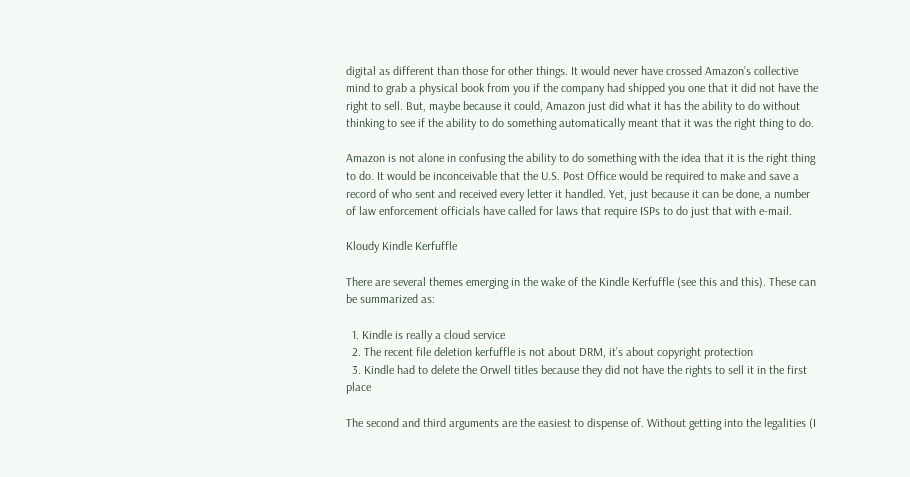digital as different than those for other things. It would never have crossed Amazon’s collective mind to grab a physical book from you if the company had shipped you one that it did not have the right to sell. But, maybe because it could, Amazon just did what it has the ability to do without thinking to see if the ability to do something automatically meant that it was the right thing to do.

Amazon is not alone in confusing the ability to do something with the idea that it is the right thing to do. It would be inconceivable that the U.S. Post Office would be required to make and save a record of who sent and received every letter it handled. Yet, just because it can be done, a number of law enforcement officials have called for laws that require ISPs to do just that with e-mail.

Kloudy Kindle Kerfuffle

There are several themes emerging in the wake of the Kindle Kerfuffle (see this and this). These can be summarized as:

  1. Kindle is really a cloud service
  2. The recent file deletion kerfuffle is not about DRM, it’s about copyright protection
  3. Kindle had to delete the Orwell titles because they did not have the rights to sell it in the first place

The second and third arguments are the easiest to dispense of. Without getting into the legalities (I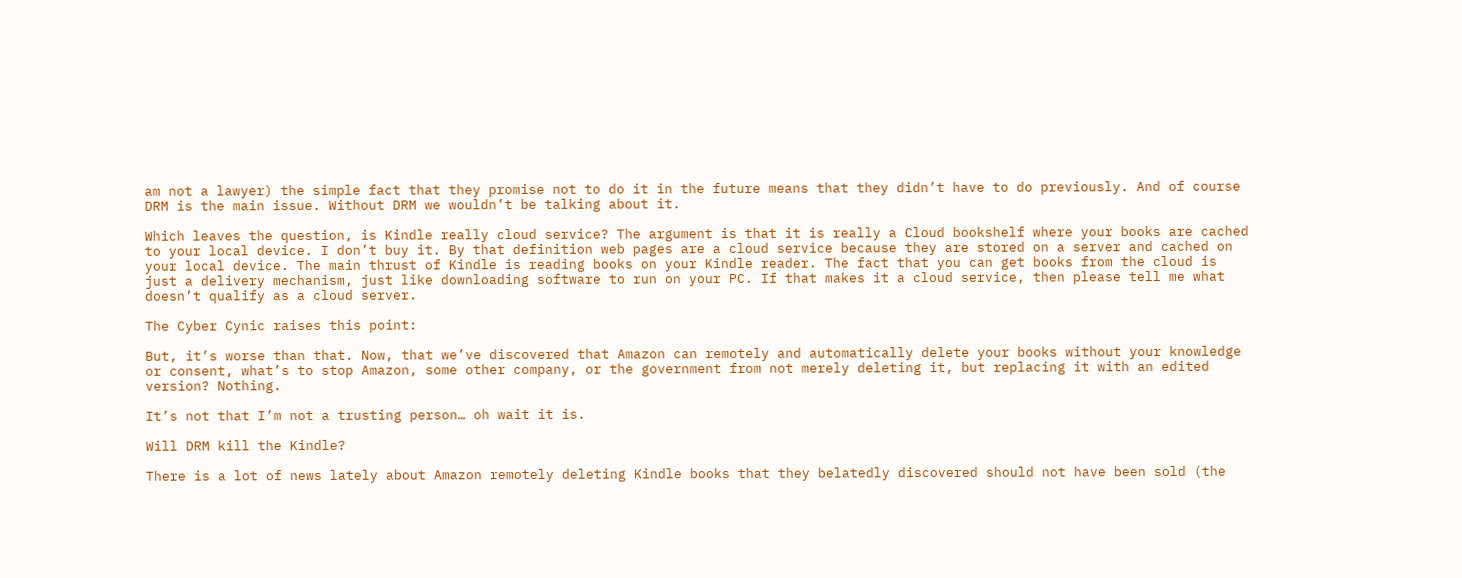am not a lawyer) the simple fact that they promise not to do it in the future means that they didn’t have to do previously. And of course DRM is the main issue. Without DRM we wouldn’t be talking about it.

Which leaves the question, is Kindle really cloud service? The argument is that it is really a Cloud bookshelf where your books are cached to your local device. I don’t buy it. By that definition web pages are a cloud service because they are stored on a server and cached on your local device. The main thrust of Kindle is reading books on your Kindle reader. The fact that you can get books from the cloud is just a delivery mechanism, just like downloading software to run on your PC. If that makes it a cloud service, then please tell me what doesn’t qualify as a cloud server.

The Cyber Cynic raises this point:

But, it’s worse than that. Now, that we’ve discovered that Amazon can remotely and automatically delete your books without your knowledge or consent, what’s to stop Amazon, some other company, or the government from not merely deleting it, but replacing it with an edited version? Nothing.

It’s not that I’m not a trusting person… oh wait it is.

Will DRM kill the Kindle?

There is a lot of news lately about Amazon remotely deleting Kindle books that they belatedly discovered should not have been sold (the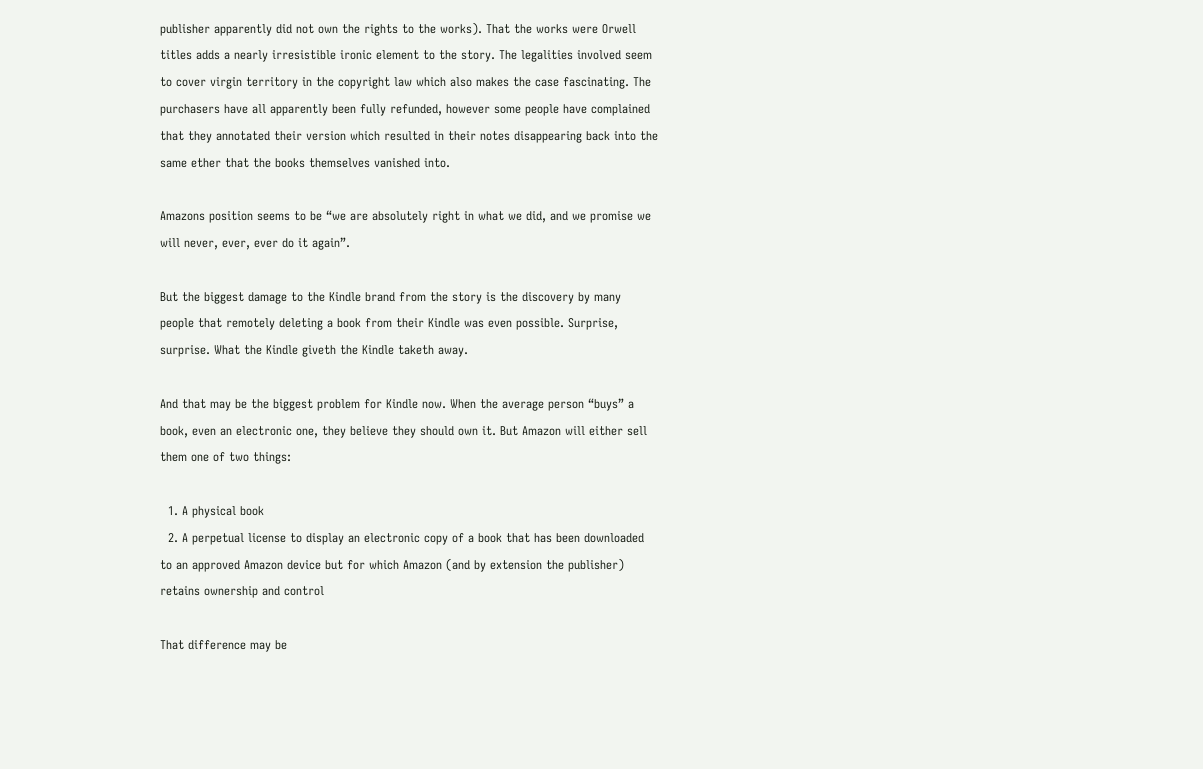publisher apparently did not own the rights to the works). That the works were Orwell titles adds a nearly irresistible ironic element to the story. The legalities involved seem to cover virgin territory in the copyright law which also makes the case fascinating. The purchasers have all apparently been fully refunded, however some people have complained that they annotated their version which resulted in their notes disappearing back into the same ether that the books themselves vanished into.

Amazons position seems to be “we are absolutely right in what we did, and we promise we will never, ever, ever do it again”.

But the biggest damage to the Kindle brand from the story is the discovery by many people that remotely deleting a book from their Kindle was even possible. Surprise, surprise. What the Kindle giveth the Kindle taketh away.

And that may be the biggest problem for Kindle now. When the average person “buys” a book, even an electronic one, they believe they should own it. But Amazon will either sell them one of two things:

  1. A physical book
  2. A perpetual license to display an electronic copy of a book that has been downloaded to an approved Amazon device but for which Amazon (and by extension the publisher) retains ownership and control

That difference may be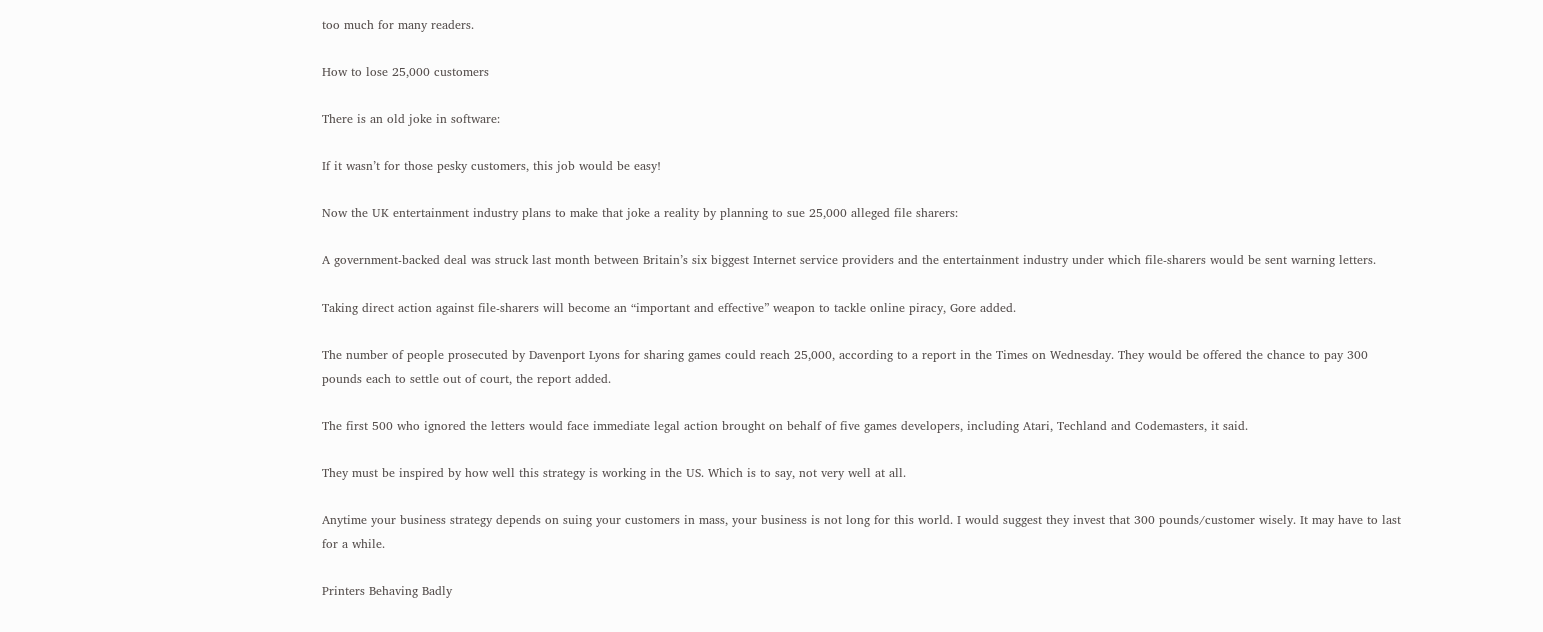too much for many readers.

How to lose 25,000 customers

There is an old joke in software:

If it wasn’t for those pesky customers, this job would be easy!

Now the UK entertainment industry plans to make that joke a reality by planning to sue 25,000 alleged file sharers:

A government-backed deal was struck last month between Britain’s six biggest Internet service providers and the entertainment industry under which file-sharers would be sent warning letters.

Taking direct action against file-sharers will become an “important and effective” weapon to tackle online piracy, Gore added.

The number of people prosecuted by Davenport Lyons for sharing games could reach 25,000, according to a report in the Times on Wednesday. They would be offered the chance to pay 300 pounds each to settle out of court, the report added.

The first 500 who ignored the letters would face immediate legal action brought on behalf of five games developers, including Atari, Techland and Codemasters, it said.

They must be inspired by how well this strategy is working in the US. Which is to say, not very well at all.

Anytime your business strategy depends on suing your customers in mass, your business is not long for this world. I would suggest they invest that 300 pounds/customer wisely. It may have to last for a while.

Printers Behaving Badly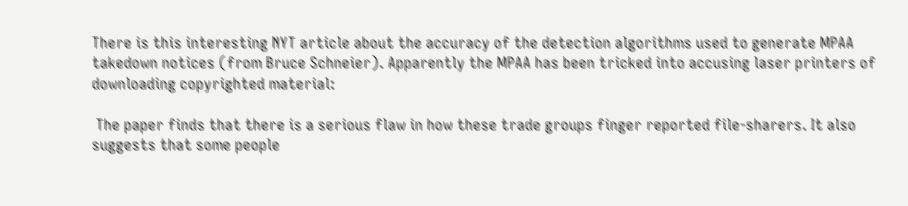There is this interesting NYT article about the accuracy of the detection algorithms used to generate MPAA takedown notices (from Bruce Schneier). Apparently the MPAA has been tricked into accusing laser printers of downloading copyrighted material:

 The paper finds that there is a serious flaw in how these trade groups finger reported file-sharers. It also suggests that some people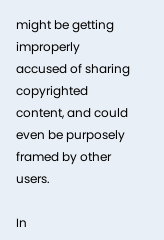might be getting improperly accused of sharing copyrighted content, and could even be purposely framed by other users.

In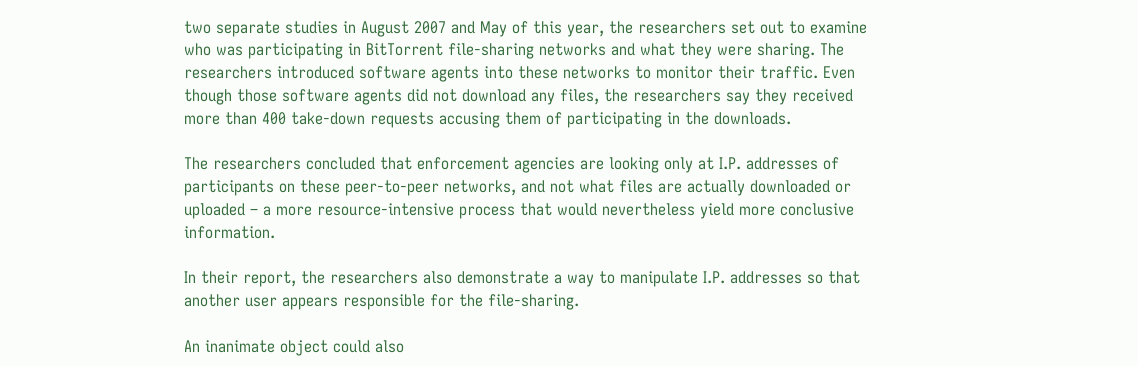two separate studies in August 2007 and May of this year, the researchers set out to examine who was participating in BitTorrent file-sharing networks and what they were sharing. The researchers introduced software agents into these networks to monitor their traffic. Even though those software agents did not download any files, the researchers say they received more than 400 take-down requests accusing them of participating in the downloads.

The researchers concluded that enforcement agencies are looking only at I.P. addresses of participants on these peer-to-peer networks, and not what files are actually downloaded or uploaded – a more resource-intensive process that would nevertheless yield more conclusive information.

In their report, the researchers also demonstrate a way to manipulate I.P. addresses so that another user appears responsible for the file-sharing.

An inanimate object could also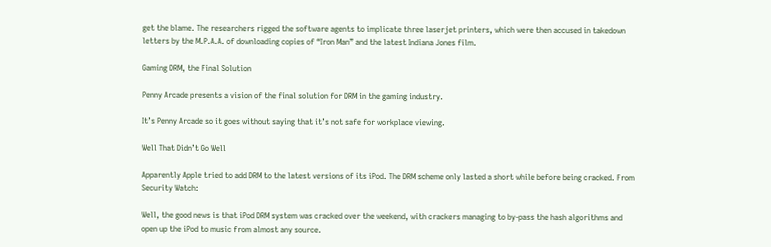get the blame. The researchers rigged the software agents to implicate three laserjet printers, which were then accused in takedown letters by the M.P.A.A. of downloading copies of “Iron Man” and the latest Indiana Jones film.

Gaming DRM, the Final Solution

Penny Arcade presents a vision of the final solution for DRM in the gaming industry.

It’s Penny Arcade so it goes without saying that it’s not safe for workplace viewing.

Well That Didn’t Go Well

Apparently Apple tried to add DRM to the latest versions of its iPod. The DRM scheme only lasted a short while before being cracked. From Security Watch:

Well, the good news is that iPod DRM system was cracked over the weekend, with crackers managing to by-pass the hash algorithms and open up the iPod to music from almost any source.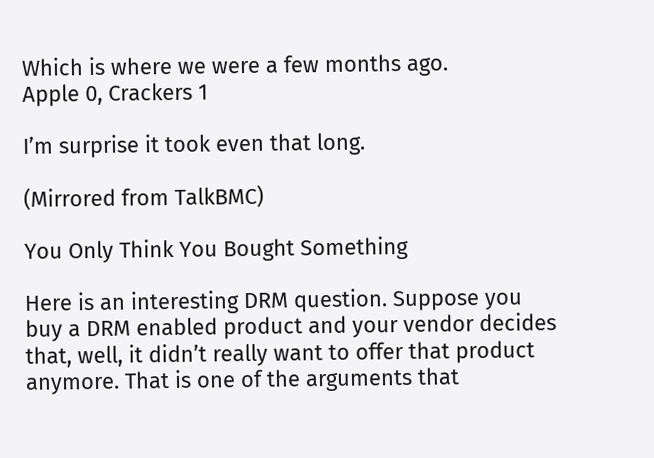Which is where we were a few months ago.
Apple 0, Crackers 1

I’m surprise it took even that long.

(Mirrored from TalkBMC)

You Only Think You Bought Something

Here is an interesting DRM question. Suppose you buy a DRM enabled product and your vendor decides that, well, it didn’t really want to offer that product anymore. That is one of the arguments that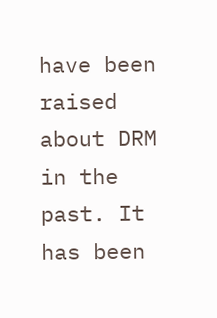have been raised about DRM in the past. It has been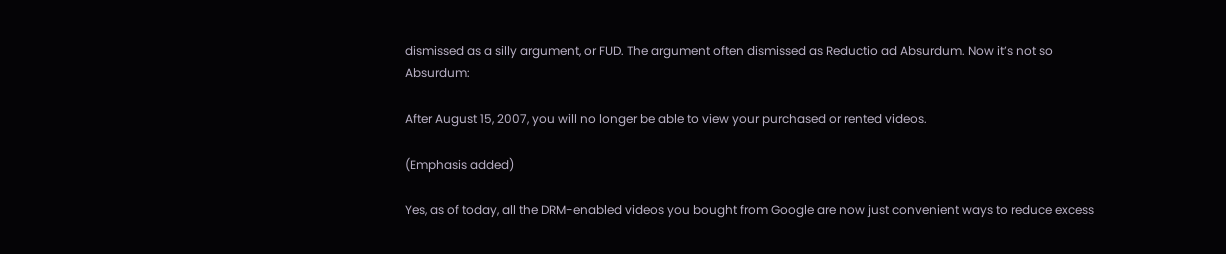dismissed as a silly argument, or FUD. The argument often dismissed as Reductio ad Absurdum. Now it’s not so Absurdum:

After August 15, 2007, you will no longer be able to view your purchased or rented videos.

(Emphasis added)

Yes, as of today, all the DRM-enabled videos you bought from Google are now just convenient ways to reduce excess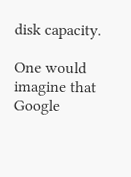disk capacity.

One would imagine that Google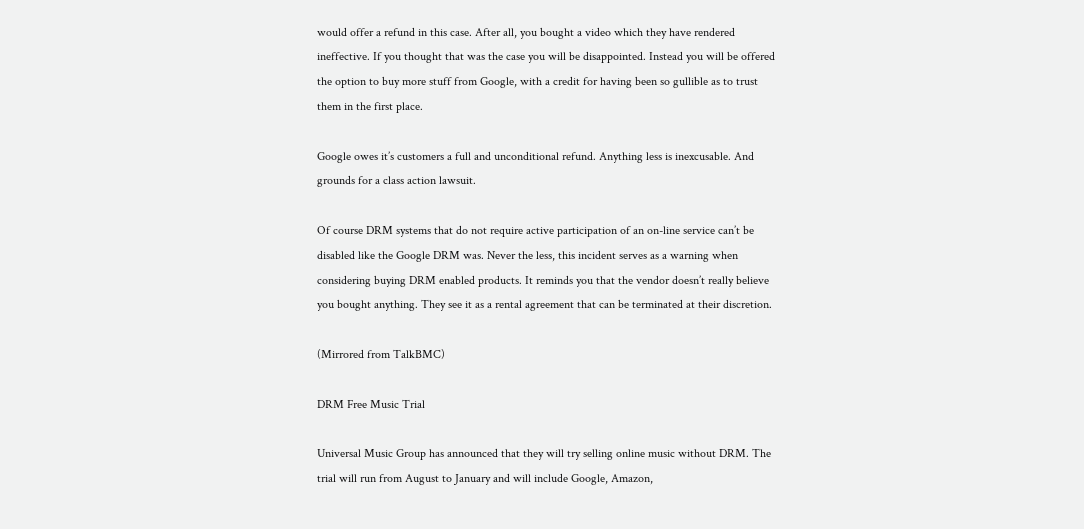would offer a refund in this case. After all, you bought a video which they have rendered ineffective. If you thought that was the case you will be disappointed. Instead you will be offered the option to buy more stuff from Google, with a credit for having been so gullible as to trust them in the first place.

Google owes it’s customers a full and unconditional refund. Anything less is inexcusable. And grounds for a class action lawsuit.

Of course DRM systems that do not require active participation of an on-line service can’t be disabled like the Google DRM was. Never the less, this incident serves as a warning when considering buying DRM enabled products. It reminds you that the vendor doesn’t really believe you bought anything. They see it as a rental agreement that can be terminated at their discretion.

(Mirrored from TalkBMC)

DRM Free Music Trial

Universal Music Group has announced that they will try selling online music without DRM. The trial will run from August to January and will include Google, Amazon,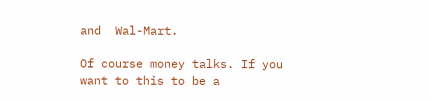and  Wal-Mart.

Of course money talks. If you want to this to be a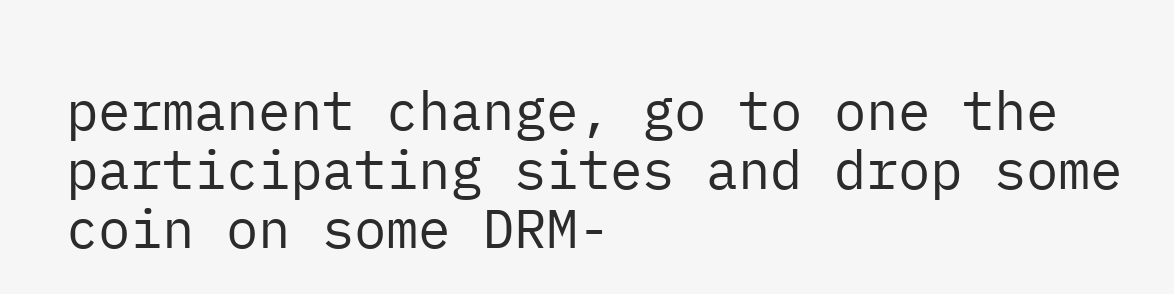permanent change, go to one the participating sites and drop some coin on some DRM-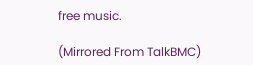free music.

(Mirrored From TalkBMC)